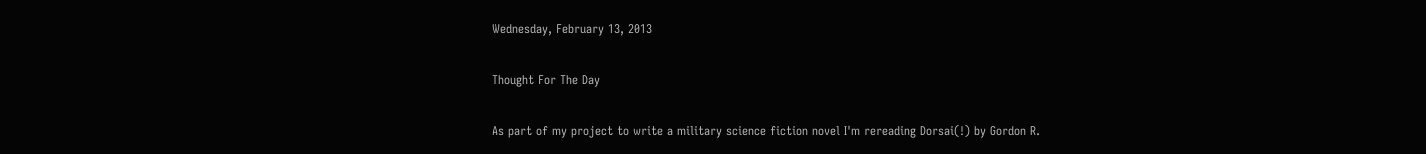Wednesday, February 13, 2013

Thought For The Day

As part of my project to write a military science fiction novel I'm rereading Dorsai(!) by Gordon R.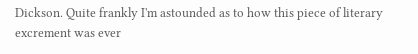Dickson. Quite frankly I'm astounded as to how this piece of literary excrement was ever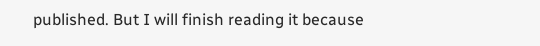published. But I will finish reading it because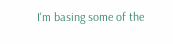I'm basing some of the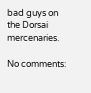bad guys on the Dorsai mercenaries.

No comments: